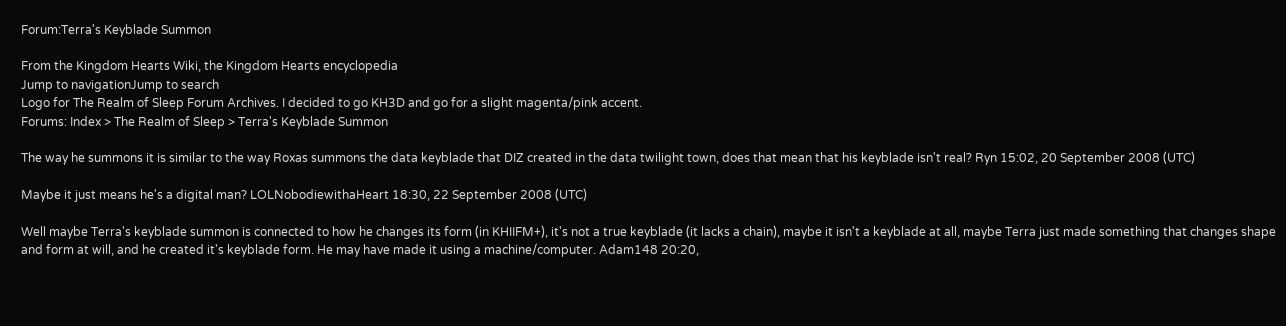Forum:Terra's Keyblade Summon

From the Kingdom Hearts Wiki, the Kingdom Hearts encyclopedia
Jump to navigationJump to search
Logo for The Realm of Sleep Forum Archives. I decided to go KH3D and go for a slight magenta/pink accent.
Forums: Index > The Realm of Sleep > Terra's Keyblade Summon

The way he summons it is similar to the way Roxas summons the data keyblade that DIZ created in the data twilight town, does that mean that his keyblade isn't real? Ryn 15:02, 20 September 2008 (UTC)

Maybe it just means he's a digital man? LOLNobodiewithaHeart 18:30, 22 September 2008 (UTC)

Well maybe Terra's keyblade summon is connected to how he changes its form (in KHIIFM+), it's not a true keyblade (it lacks a chain), maybe it isn't a keyblade at all, maybe Terra just made something that changes shape and form at will, and he created it's keyblade form. He may have made it using a machine/computer. Adam148 20:20,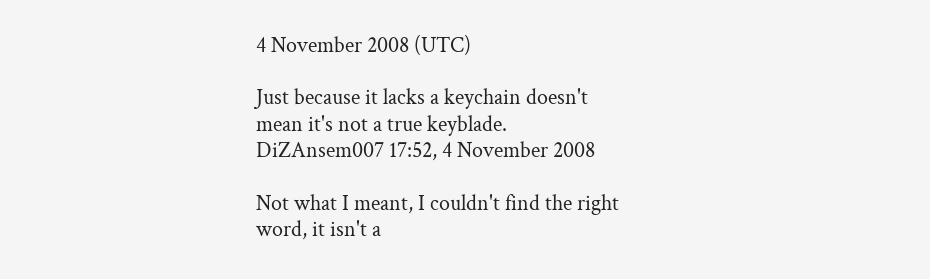4 November 2008 (UTC)

Just because it lacks a keychain doesn't mean it's not a true keyblade. DiZAnsem007 17:52, 4 November 2008

Not what I meant, I couldn't find the right word, it isn't a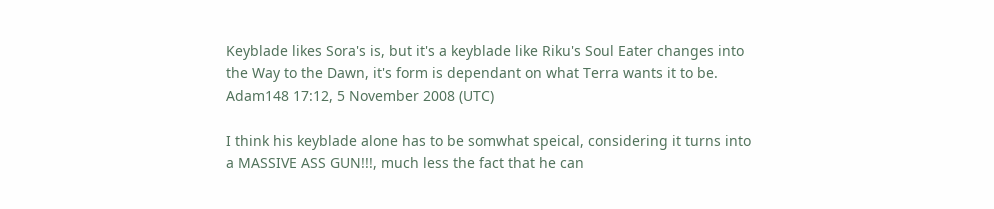Keyblade likes Sora's is, but it's a keyblade like Riku's Soul Eater changes into the Way to the Dawn, it's form is dependant on what Terra wants it to be. Adam148 17:12, 5 November 2008 (UTC)

I think his keyblade alone has to be somwhat speical, considering it turns into a MASSIVE ASS GUN!!!, much less the fact that he can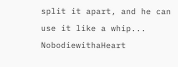split it apart, and he can use it like a whip... NobodiewithaHeart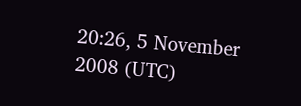20:26, 5 November 2008 (UTC)